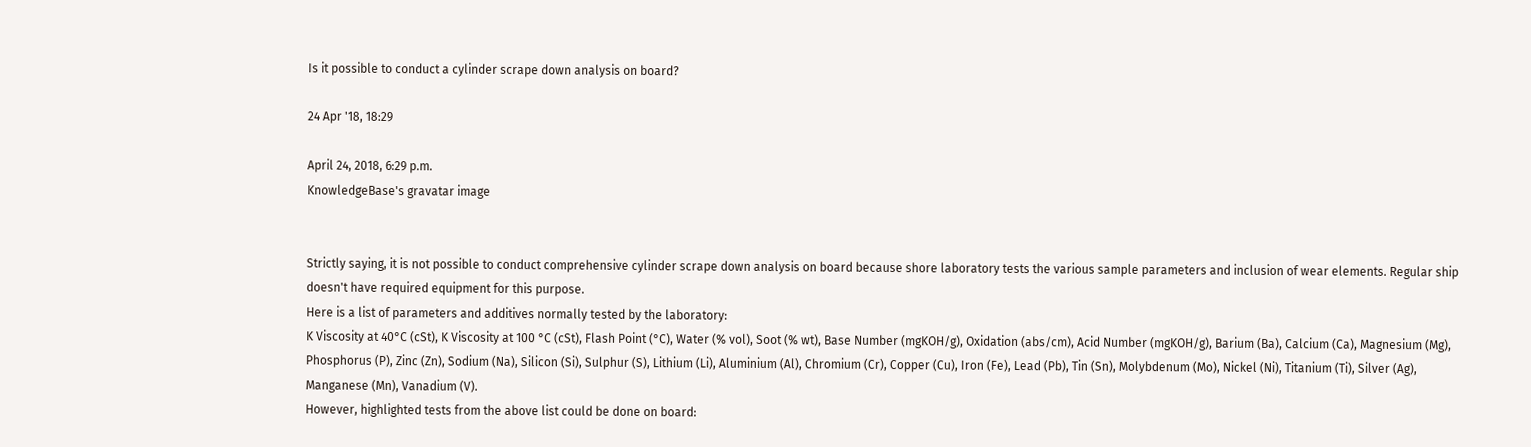Is it possible to conduct a cylinder scrape down analysis on board?

24 Apr '18, 18:29

April 24, 2018, 6:29 p.m.
KnowledgeBase's gravatar image


Strictly saying, it is not possible to conduct comprehensive cylinder scrape down analysis on board because shore laboratory tests the various sample parameters and inclusion of wear elements. Regular ship doesn't have required equipment for this purpose.
Here is a list of parameters and additives normally tested by the laboratory:
K Viscosity at 40°C (cSt), K Viscosity at 100 °C (cSt), Flash Point (°C), Water (% vol), Soot (% wt), Base Number (mgKOH/g), Oxidation (abs/cm), Acid Number (mgKOH/g), Barium (Ba), Calcium (Ca), Magnesium (Mg), Phosphorus (P), Zinc (Zn), Sodium (Na), Silicon (Si), Sulphur (S), Lithium (Li), Aluminium (Al), Chromium (Cr), Copper (Cu), Iron (Fe), Lead (Pb), Tin (Sn), Molybdenum (Mo), Nickel (Ni), Titanium (Ti), Silver (Ag), Manganese (Mn), Vanadium (V).
However, highlighted tests from the above list could be done on board: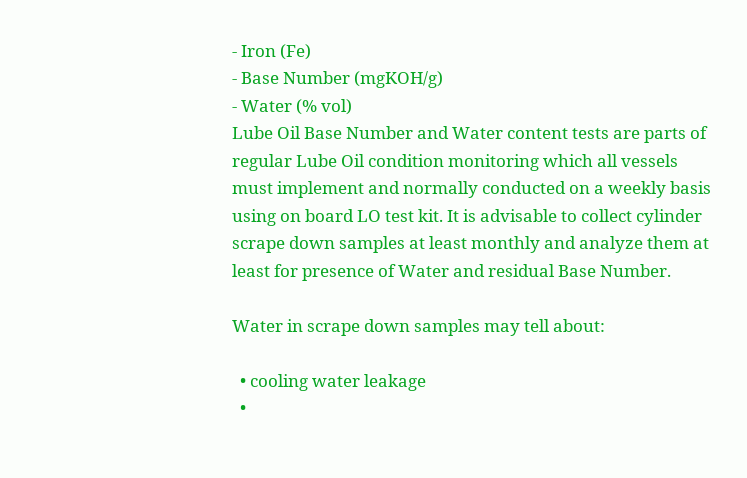- Iron (Fe)
- Base Number (mgKOH/g)
- Water (% vol)
Lube Oil Base Number and Water content tests are parts of regular Lube Oil condition monitoring which all vessels must implement and normally conducted on a weekly basis using on board LO test kit. It is advisable to collect cylinder scrape down samples at least monthly and analyze them at least for presence of Water and residual Base Number.

Water in scrape down samples may tell about:

  • cooling water leakage
  •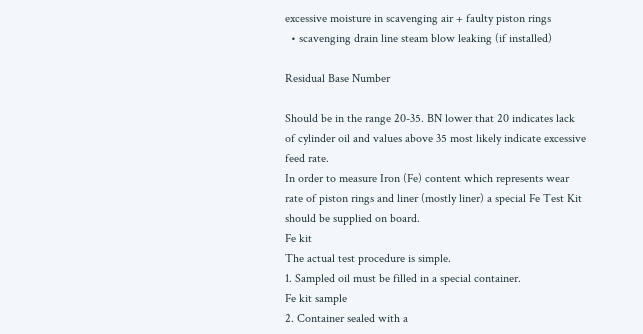excessive moisture in scavenging air + faulty piston rings
  • scavenging drain line steam blow leaking (if installed)

Residual Base Number

Should be in the range 20-35. BN lower that 20 indicates lack of cylinder oil and values above 35 most likely indicate excessive feed rate.
In order to measure Iron (Fe) content which represents wear rate of piston rings and liner (mostly liner) a special Fe Test Kit should be supplied on board.
Fe kit
The actual test procedure is simple.
1. Sampled oil must be filled in a special container.
Fe kit sample
2. Container sealed with a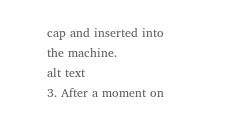cap and inserted into the machine.
alt text
3. After a moment on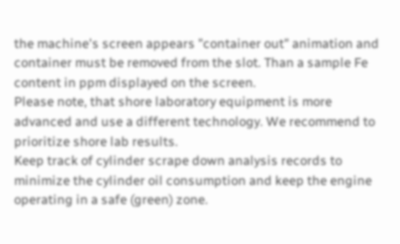the machine's screen appears "container out" animation and container must be removed from the slot. Than a sample Fe content in ppm displayed on the screen.
Please note, that shore laboratory equipment is more advanced and use a different technology. We recommend to prioritize shore lab results.
Keep track of cylinder scrape down analysis records to minimize the cylinder oil consumption and keep the engine operating in a safe (green) zone.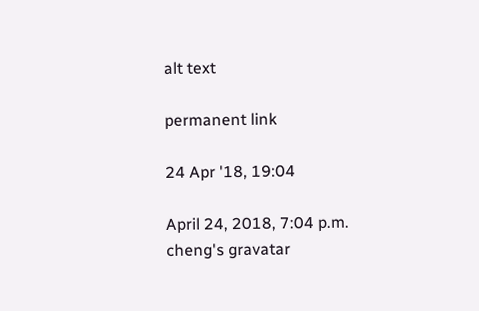alt text

permanent link

24 Apr '18, 19:04

April 24, 2018, 7:04 p.m.
cheng's gravatar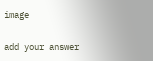image

add your answer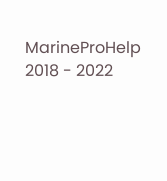MarineProHelp 2018 - 2022